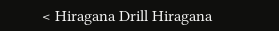< Hiragana Drill Hiragana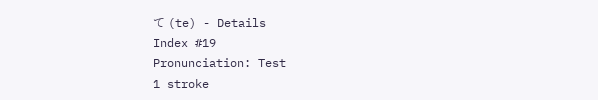て (te) - Details
Index #19
Pronunciation: Test
1 stroke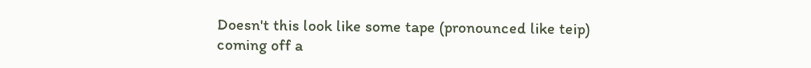Doesn't this look like some tape (pronounced like teip) coming off a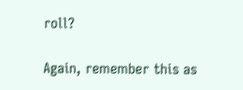roll?

Again, remember this as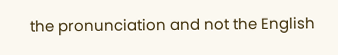the pronunciation and not the English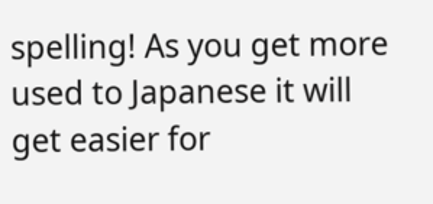spelling! As you get more used to Japanese it will get easier for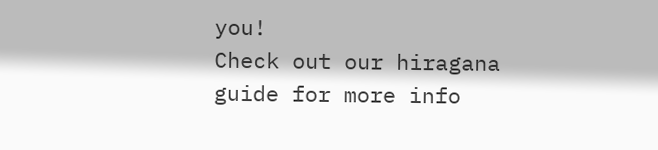you!
Check out our hiragana guide for more info